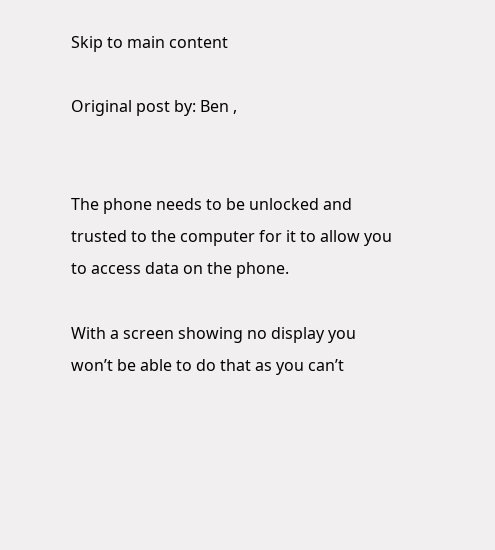Skip to main content

Original post by: Ben ,


The phone needs to be unlocked and trusted to the computer for it to allow you to access data on the phone.

With a screen showing no display you won’t be able to do that as you can’t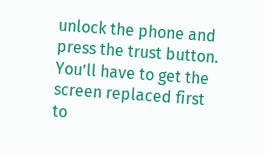unlock the phone and press the trust button. You’ll have to get the screen replaced first to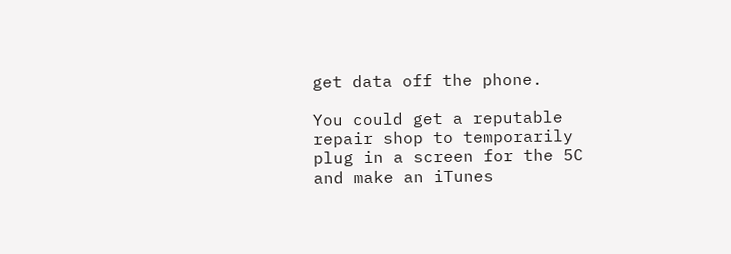get data off the phone.

You could get a reputable repair shop to temporarily plug in a screen for the 5C and make an iTunes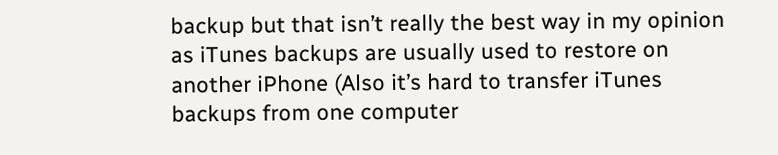backup but that isn’t really the best way in my opinion as iTunes backups are usually used to restore on another iPhone (Also it’s hard to transfer iTunes backups from one computer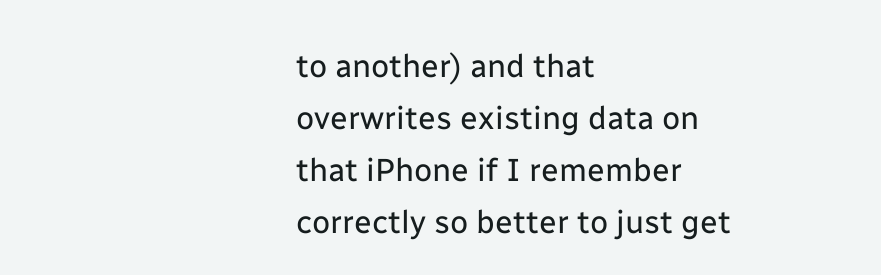to another) and that overwrites existing data on that iPhone if I remember correctly so better to just get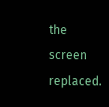the screen replaced.